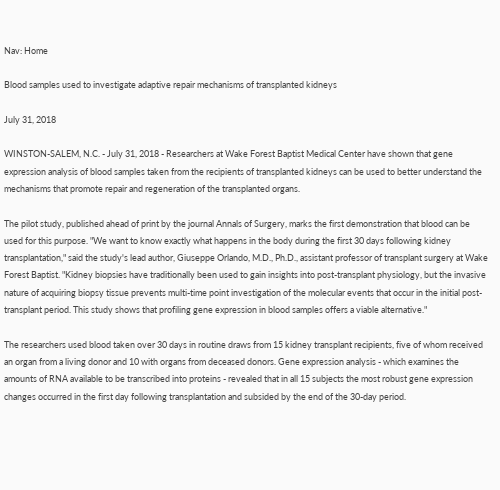Nav: Home

Blood samples used to investigate adaptive repair mechanisms of transplanted kidneys

July 31, 2018

WINSTON-SALEM, N.C. - July 31, 2018 - Researchers at Wake Forest Baptist Medical Center have shown that gene expression analysis of blood samples taken from the recipients of transplanted kidneys can be used to better understand the mechanisms that promote repair and regeneration of the transplanted organs.

The pilot study, published ahead of print by the journal Annals of Surgery, marks the first demonstration that blood can be used for this purpose. "We want to know exactly what happens in the body during the first 30 days following kidney transplantation," said the study's lead author, Giuseppe Orlando, M.D., Ph.D., assistant professor of transplant surgery at Wake Forest Baptist. "Kidney biopsies have traditionally been used to gain insights into post-transplant physiology, but the invasive nature of acquiring biopsy tissue prevents multi-time point investigation of the molecular events that occur in the initial post-transplant period. This study shows that profiling gene expression in blood samples offers a viable alternative."

The researchers used blood taken over 30 days in routine draws from 15 kidney transplant recipients, five of whom received an organ from a living donor and 10 with organs from deceased donors. Gene expression analysis - which examines the amounts of RNA available to be transcribed into proteins - revealed that in all 15 subjects the most robust gene expression changes occurred in the first day following transplantation and subsided by the end of the 30-day period.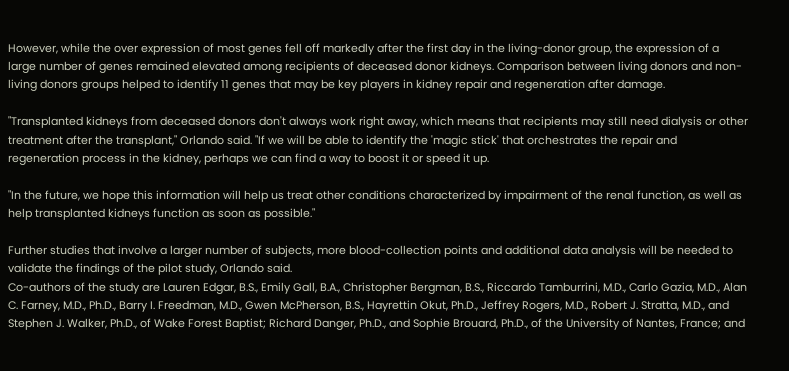However, while the over expression of most genes fell off markedly after the first day in the living-donor group, the expression of a large number of genes remained elevated among recipients of deceased donor kidneys. Comparison between living donors and non-living donors groups helped to identify 11 genes that may be key players in kidney repair and regeneration after damage.

"Transplanted kidneys from deceased donors don't always work right away, which means that recipients may still need dialysis or other treatment after the transplant," Orlando said. "If we will be able to identify the 'magic stick' that orchestrates the repair and regeneration process in the kidney, perhaps we can find a way to boost it or speed it up.

"In the future, we hope this information will help us treat other conditions characterized by impairment of the renal function, as well as help transplanted kidneys function as soon as possible."

Further studies that involve a larger number of subjects, more blood-collection points and additional data analysis will be needed to validate the findings of the pilot study, Orlando said.
Co-authors of the study are Lauren Edgar, B.S., Emily Gall, B.A., Christopher Bergman, B.S., Riccardo Tamburrini, M.D., Carlo Gazia, M.D., Alan C. Farney, M.D., Ph.D., Barry I. Freedman, M.D., Gwen McPherson, B.S., Hayrettin Okut, Ph.D., Jeffrey Rogers, M.D., Robert J. Stratta, M.D., and Stephen J. Walker, Ph.D., of Wake Forest Baptist; Richard Danger, Ph.D., and Sophie Brouard, Ph.D., of the University of Nantes, France; and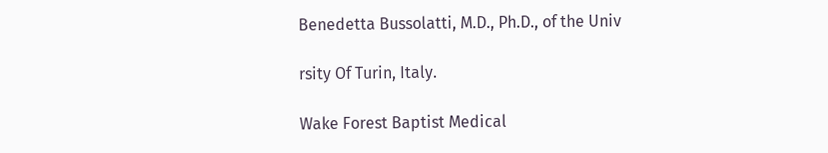Benedetta Bussolatti, M.D., Ph.D., of the Univ

rsity Of Turin, Italy.

Wake Forest Baptist Medical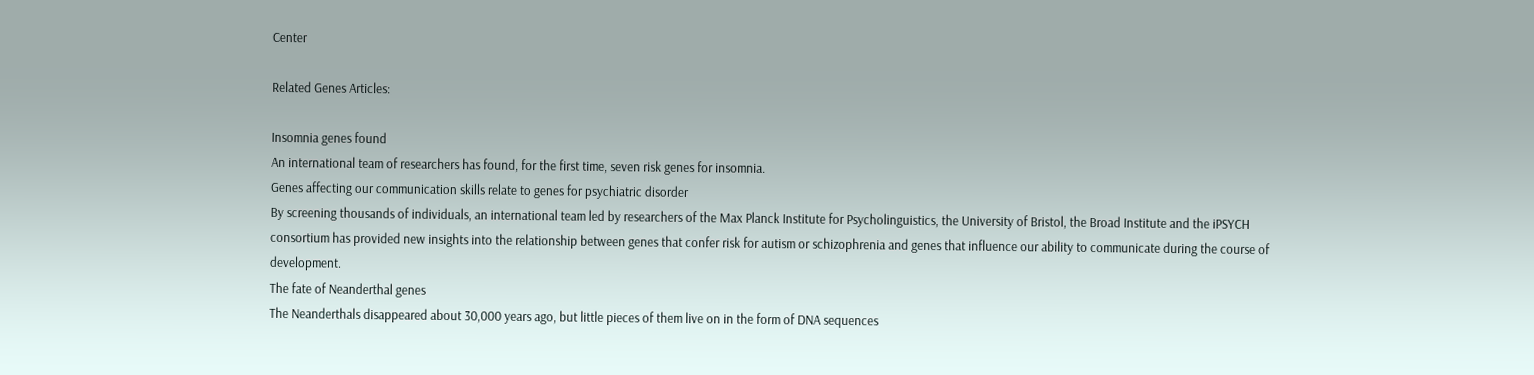Center

Related Genes Articles:

Insomnia genes found
An international team of researchers has found, for the first time, seven risk genes for insomnia.
Genes affecting our communication skills relate to genes for psychiatric disorder
By screening thousands of individuals, an international team led by researchers of the Max Planck Institute for Psycholinguistics, the University of Bristol, the Broad Institute and the iPSYCH consortium has provided new insights into the relationship between genes that confer risk for autism or schizophrenia and genes that influence our ability to communicate during the course of development.
The fate of Neanderthal genes
The Neanderthals disappeared about 30,000 years ago, but little pieces of them live on in the form of DNA sequences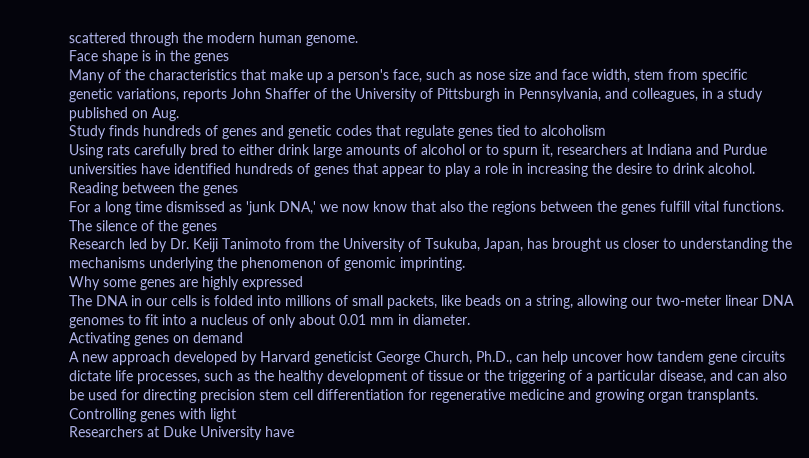scattered through the modern human genome.
Face shape is in the genes
Many of the characteristics that make up a person's face, such as nose size and face width, stem from specific genetic variations, reports John Shaffer of the University of Pittsburgh in Pennsylvania, and colleagues, in a study published on Aug.
Study finds hundreds of genes and genetic codes that regulate genes tied to alcoholism
Using rats carefully bred to either drink large amounts of alcohol or to spurn it, researchers at Indiana and Purdue universities have identified hundreds of genes that appear to play a role in increasing the desire to drink alcohol.
Reading between the genes
For a long time dismissed as 'junk DNA,' we now know that also the regions between the genes fulfill vital functions.
The silence of the genes
Research led by Dr. Keiji Tanimoto from the University of Tsukuba, Japan, has brought us closer to understanding the mechanisms underlying the phenomenon of genomic imprinting.
Why some genes are highly expressed
The DNA in our cells is folded into millions of small packets, like beads on a string, allowing our two-meter linear DNA genomes to fit into a nucleus of only about 0.01 mm in diameter.
Activating genes on demand
A new approach developed by Harvard geneticist George Church, Ph.D., can help uncover how tandem gene circuits dictate life processes, such as the healthy development of tissue or the triggering of a particular disease, and can also be used for directing precision stem cell differentiation for regenerative medicine and growing organ transplants.
Controlling genes with light
Researchers at Duke University have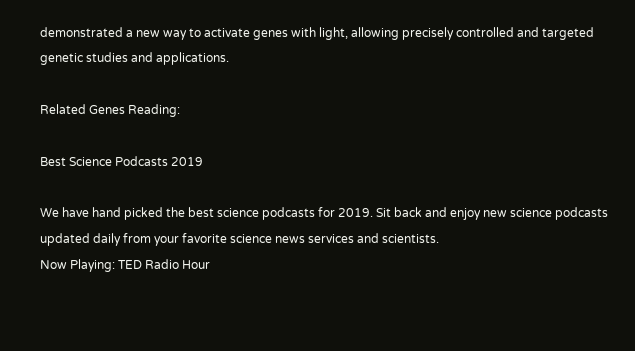demonstrated a new way to activate genes with light, allowing precisely controlled and targeted genetic studies and applications.

Related Genes Reading:

Best Science Podcasts 2019

We have hand picked the best science podcasts for 2019. Sit back and enjoy new science podcasts updated daily from your favorite science news services and scientists.
Now Playing: TED Radio Hour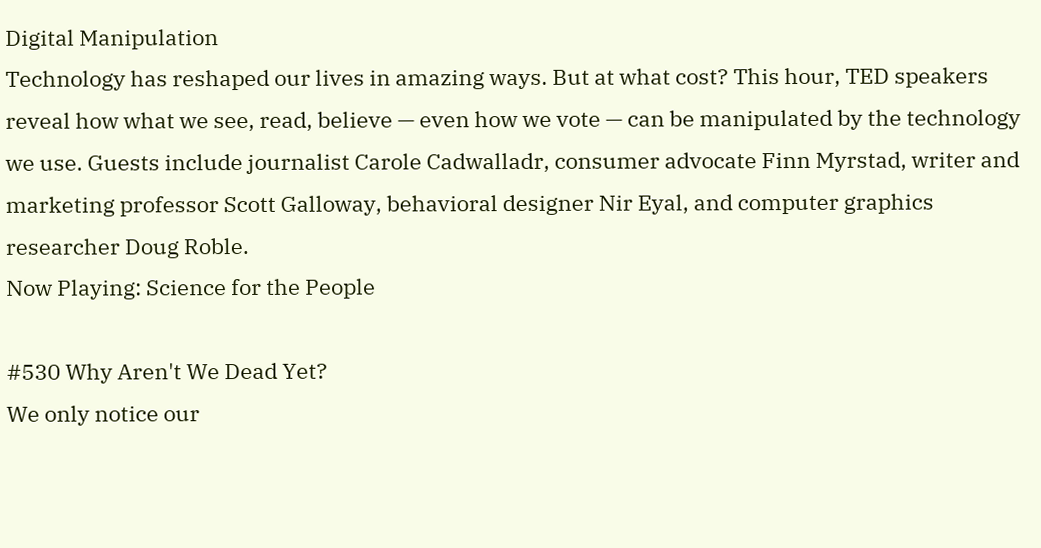Digital Manipulation
Technology has reshaped our lives in amazing ways. But at what cost? This hour, TED speakers reveal how what we see, read, believe — even how we vote — can be manipulated by the technology we use. Guests include journalist Carole Cadwalladr, consumer advocate Finn Myrstad, writer and marketing professor Scott Galloway, behavioral designer Nir Eyal, and computer graphics researcher Doug Roble.
Now Playing: Science for the People

#530 Why Aren't We Dead Yet?
We only notice our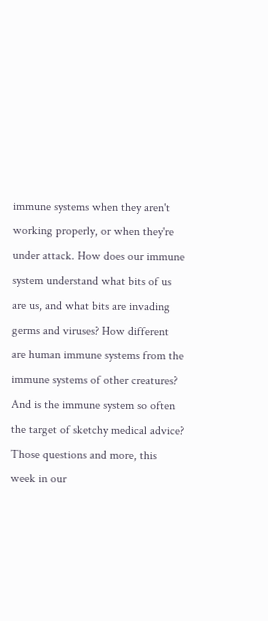immune systems when they aren't working properly, or when they're under attack. How does our immune system understand what bits of us are us, and what bits are invading germs and viruses? How different are human immune systems from the immune systems of other creatures? And is the immune system so often the target of sketchy medical advice? Those questions and more, this week in our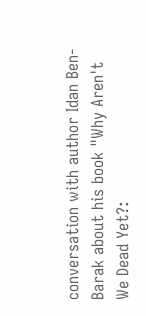conversation with author Idan Ben-Barak about his book "Why Aren't We Dead Yet?: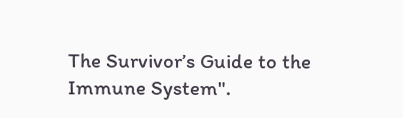The Survivor’s Guide to the Immune System".